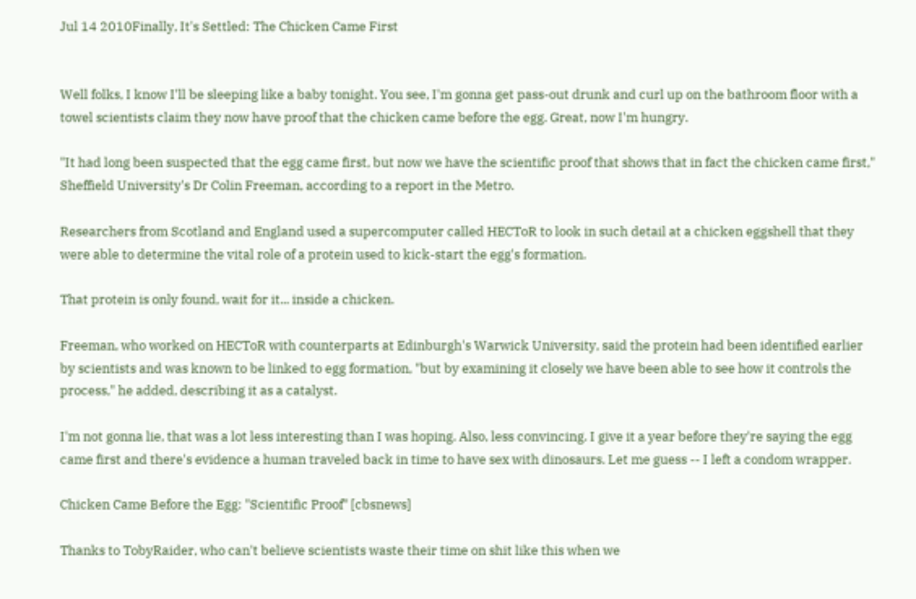Jul 14 2010Finally, It's Settled: The Chicken Came First


Well folks, I know I'll be sleeping like a baby tonight. You see, I'm gonna get pass-out drunk and curl up on the bathroom floor with a towel scientists claim they now have proof that the chicken came before the egg. Great, now I'm hungry.

"It had long been suspected that the egg came first, but now we have the scientific proof that shows that in fact the chicken came first," Sheffield University's Dr Colin Freeman, according to a report in the Metro.

Researchers from Scotland and England used a supercomputer called HECToR to look in such detail at a chicken eggshell that they were able to determine the vital role of a protein used to kick-start the egg's formation.

That protein is only found, wait for it... inside a chicken.

Freeman, who worked on HECToR with counterparts at Edinburgh's Warwick University, said the protein had been identified earlier by scientists and was known to be linked to egg formation, "but by examining it closely we have been able to see how it controls the process," he added, describing it as a catalyst.

I'm not gonna lie, that was a lot less interesting than I was hoping. Also, less convincing. I give it a year before they're saying the egg came first and there's evidence a human traveled back in time to have sex with dinosaurs. Let me guess -- I left a condom wrapper.

Chicken Came Before the Egg: "Scientific Proof" [cbsnews]

Thanks to TobyRaider, who can't believe scientists waste their time on shit like this when we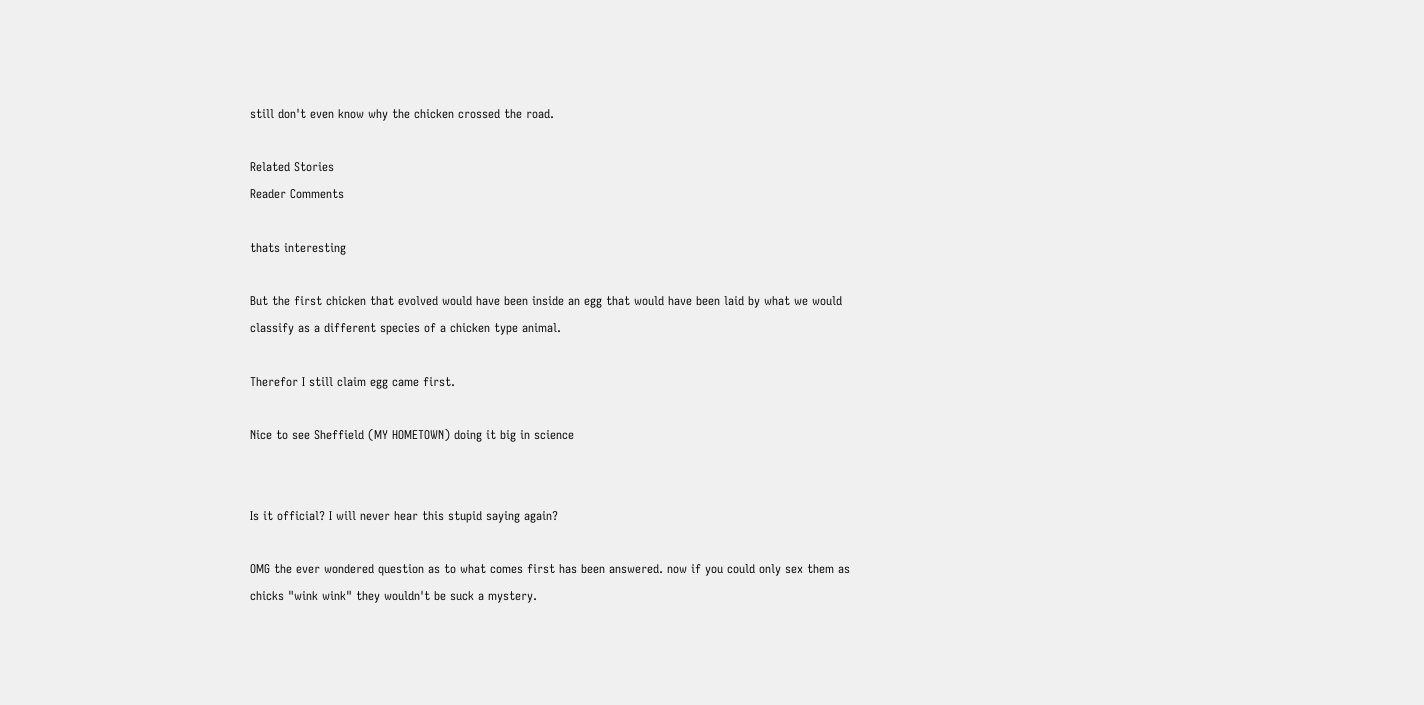still don't even know why the chicken crossed the road.

Related Stories
Reader Comments

thats interesting

But the first chicken that evolved would have been inside an egg that would have been laid by what we would classify as a different species of a chicken type animal.

Therefor I still claim egg came first.

Nice to see Sheffield (MY HOMETOWN) doing it big in science


Is it official? I will never hear this stupid saying again?

OMG the ever wondered question as to what comes first has been answered. now if you could only sex them as chicks "wink wink" they wouldn't be suck a mystery.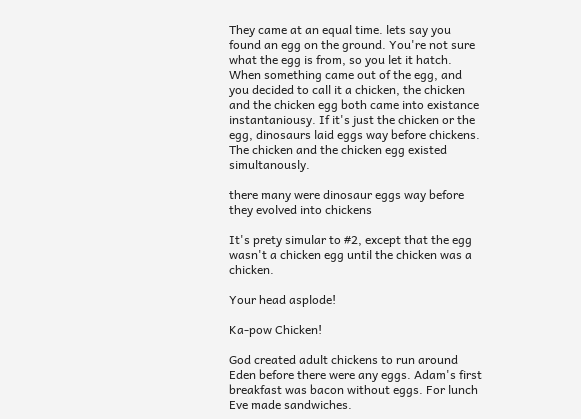They came at an equal time. lets say you found an egg on the ground. You're not sure what the egg is from, so you let it hatch. When something came out of the egg, and you decided to call it a chicken, the chicken and the chicken egg both came into existance instantaniousy. If it's just the chicken or the egg, dinosaurs laid eggs way before chickens. The chicken and the chicken egg existed simultanously.

there many were dinosaur eggs way before they evolved into chickens

It's prety simular to #2, except that the egg wasn't a chicken egg until the chicken was a chicken.

Your head asplode!

Ka-pow Chicken!

God created adult chickens to run around Eden before there were any eggs. Adam's first breakfast was bacon without eggs. For lunch Eve made sandwiches.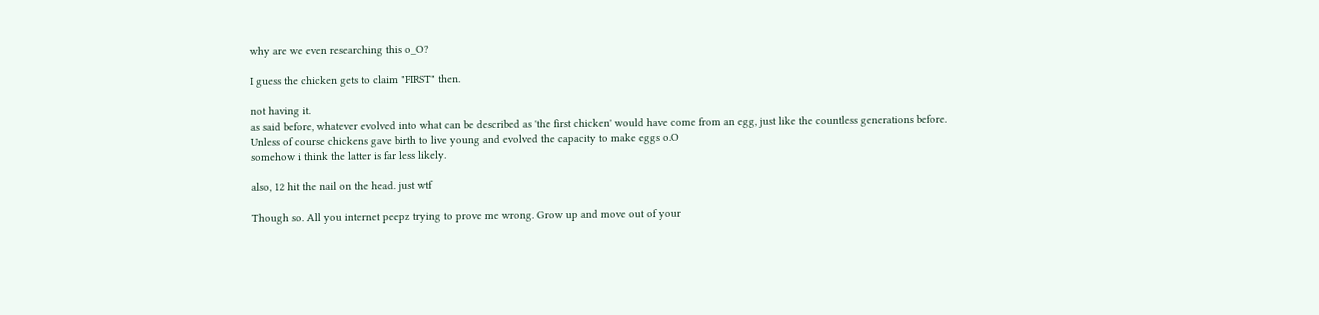why are we even researching this o_O?

I guess the chicken gets to claim "FIRST" then.

not having it.
as said before, whatever evolved into what can be described as 'the first chicken' would have come from an egg, just like the countless generations before.
Unless of course chickens gave birth to live young and evolved the capacity to make eggs o.O
somehow i think the latter is far less likely.

also, 12 hit the nail on the head. just wtf

Though so. All you internet peepz trying to prove me wrong. Grow up and move out of your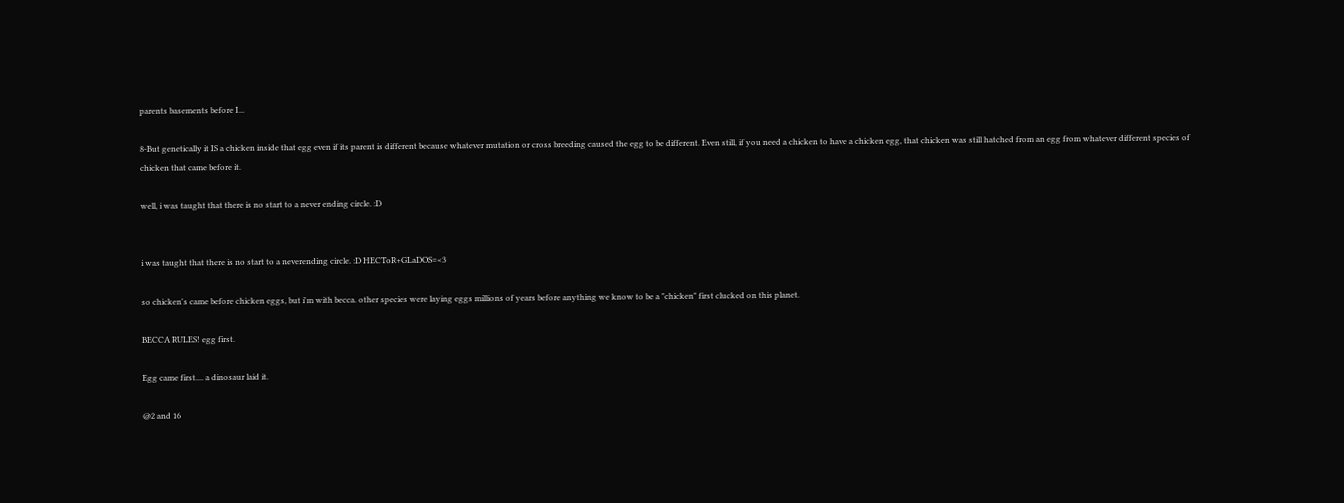parents basements before I...

8-But genetically it IS a chicken inside that egg even if its parent is different because whatever mutation or cross breeding caused the egg to be different. Even still, if you need a chicken to have a chicken egg, that chicken was still hatched from an egg from whatever different species of chicken that came before it.

well, i was taught that there is no start to a never ending circle. :D


i was taught that there is no start to a neverending circle. :D HECToR+GLaDOS=<3

so chicken's came before chicken eggs, but i'm with becca. other species were laying eggs millions of years before anything we know to be a "chicken" first clucked on this planet.

BECCA RULES! egg first.

Egg came first.... a dinosaur laid it.

@2 and 16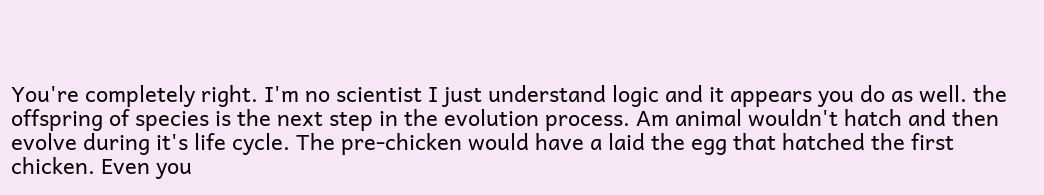You're completely right. I'm no scientist I just understand logic and it appears you do as well. the offspring of species is the next step in the evolution process. Am animal wouldn't hatch and then evolve during it's life cycle. The pre-chicken would have a laid the egg that hatched the first chicken. Even you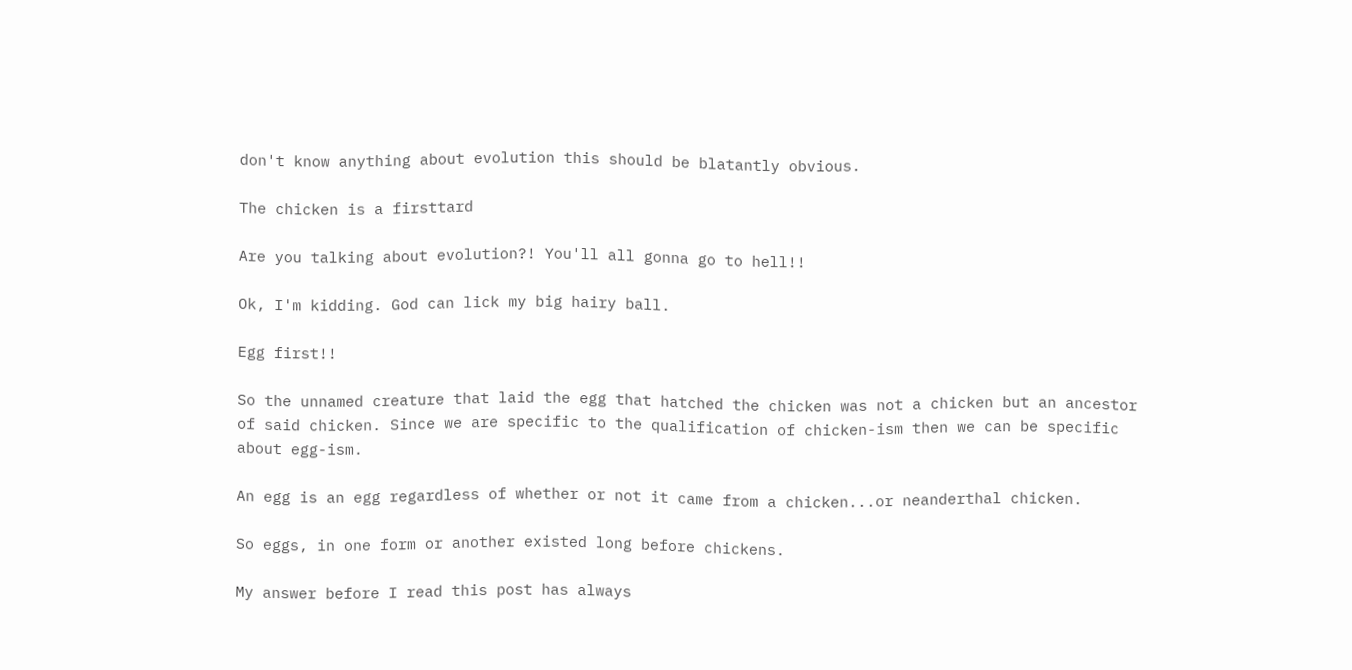don't know anything about evolution this should be blatantly obvious.

The chicken is a firsttard

Are you talking about evolution?! You'll all gonna go to hell!!

Ok, I'm kidding. God can lick my big hairy ball.

Egg first!!

So the unnamed creature that laid the egg that hatched the chicken was not a chicken but an ancestor of said chicken. Since we are specific to the qualification of chicken-ism then we can be specific about egg-ism.

An egg is an egg regardless of whether or not it came from a chicken...or neanderthal chicken.

So eggs, in one form or another existed long before chickens.

My answer before I read this post has always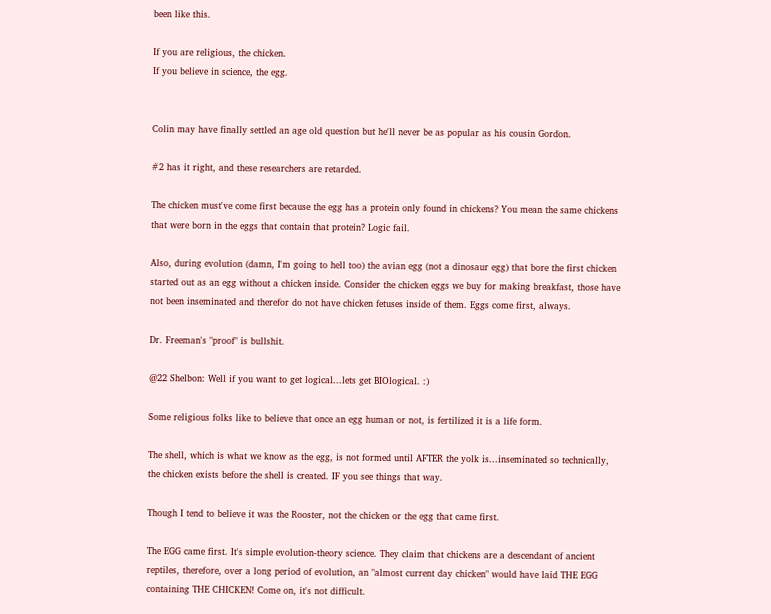been like this.

If you are religious, the chicken.
If you believe in science, the egg.


Colin may have finally settled an age old question but he'll never be as popular as his cousin Gordon.

#2 has it right, and these researchers are retarded.

The chicken must've come first because the egg has a protein only found in chickens? You mean the same chickens that were born in the eggs that contain that protein? Logic fail.

Also, during evolution (damn, I'm going to hell too) the avian egg (not a dinosaur egg) that bore the first chicken started out as an egg without a chicken inside. Consider the chicken eggs we buy for making breakfast, those have not been inseminated and therefor do not have chicken fetuses inside of them. Eggs come first, always.

Dr. Freeman's "proof" is bullshit.

@22 Shelbon: Well if you want to get logical...lets get BIOlogical. :)

Some religious folks like to believe that once an egg human or not, is fertilized it is a life form.

The shell, which is what we know as the egg, is not formed until AFTER the yolk is...inseminated so technically, the chicken exists before the shell is created. IF you see things that way.

Though I tend to believe it was the Rooster, not the chicken or the egg that came first.

The EGG came first. It's simple evolution-theory science. They claim that chickens are a descendant of ancient reptiles, therefore, over a long period of evolution, an "almost current day chicken" would have laid THE EGG containing THE CHICKEN! Come on, it's not difficult.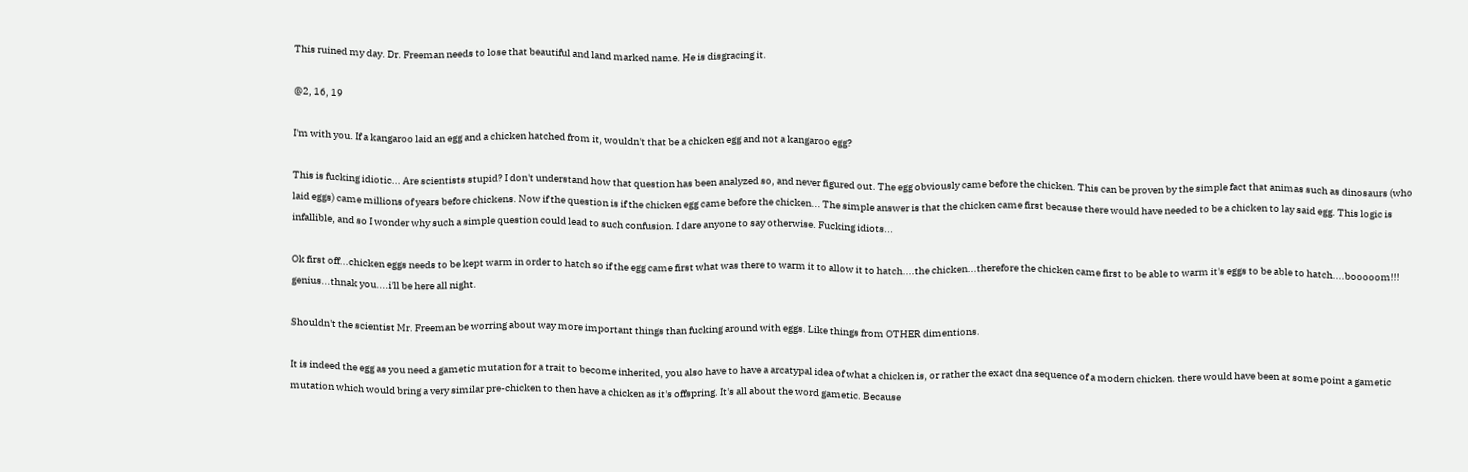This ruined my day. Dr. Freeman needs to lose that beautiful and land marked name. He is disgracing it.

@2, 16, 19

I'm with you. If a kangaroo laid an egg and a chicken hatched from it, wouldn't that be a chicken egg and not a kangaroo egg?

This is fucking idiotic... Are scientists stupid? I don't understand how that question has been analyzed so, and never figured out. The egg obviously came before the chicken. This can be proven by the simple fact that animas such as dinosaurs (who laid eggs) came millions of years before chickens. Now if the question is if the chicken egg came before the chicken... The simple answer is that the chicken came first because there would have needed to be a chicken to lay said egg. This logic is infallible, and so I wonder why such a simple question could lead to such confusion. I dare anyone to say otherwise. Fucking idiots...

Ok first off...chicken eggs needs to be kept warm in order to hatch so if the egg came first what was there to warm it to allow it to hatch....the chicken...therefore the chicken came first to be able to warm it's eggs to be able to hatch....booooom!!! genius...thnak you....i'll be here all night.

Shouldn't the scientist Mr. Freeman be worring about way more important things than fucking around with eggs. Like things from OTHER dimentions.

It is indeed the egg as you need a gametic mutation for a trait to become inherited, you also have to have a arcatypal idea of what a chicken is, or rather the exact dna sequence of a modern chicken. there would have been at some point a gametic mutation which would bring a very similar pre-chicken to then have a chicken as it's offspring. It's all about the word gametic. Because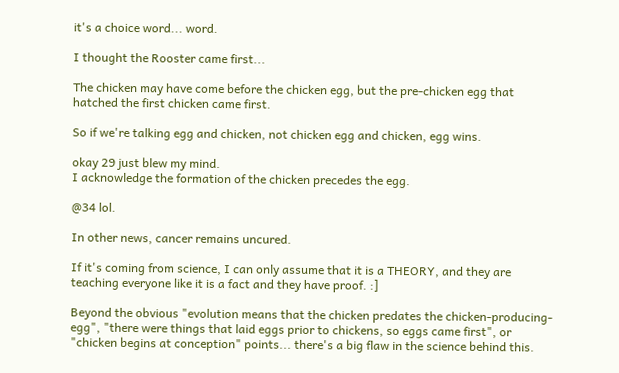it's a choice word... word.

I thought the Rooster came first...

The chicken may have come before the chicken egg, but the pre-chicken egg that hatched the first chicken came first.

So if we're talking egg and chicken, not chicken egg and chicken, egg wins.

okay 29 just blew my mind.
I acknowledge the formation of the chicken precedes the egg.

@34 lol.

In other news, cancer remains uncured.

If it's coming from science, I can only assume that it is a THEORY, and they are teaching everyone like it is a fact and they have proof. :]

Beyond the obvious "evolution means that the chicken predates the chicken-producing-egg", "there were things that laid eggs prior to chickens, so eggs came first", or "chicken begins at conception" points... there's a big flaw in the science behind this.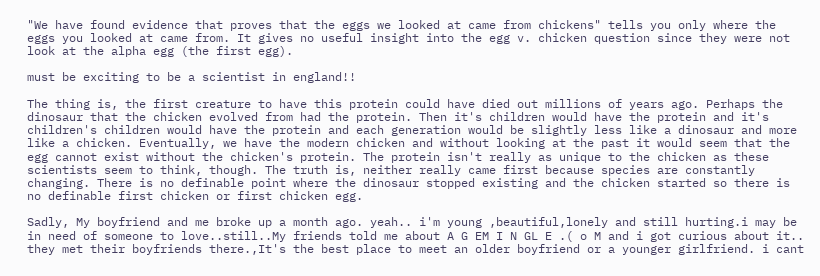"We have found evidence that proves that the eggs we looked at came from chickens" tells you only where the eggs you looked at came from. It gives no useful insight into the egg v. chicken question since they were not look at the alpha egg (the first egg).

must be exciting to be a scientist in england!!

The thing is, the first creature to have this protein could have died out millions of years ago. Perhaps the dinosaur that the chicken evolved from had the protein. Then it's children would have the protein and it's children's children would have the protein and each generation would be slightly less like a dinosaur and more like a chicken. Eventually, we have the modern chicken and without looking at the past it would seem that the egg cannot exist without the chicken's protein. The protein isn't really as unique to the chicken as these scientists seem to think, though. The truth is, neither really came first because species are constantly changing. There is no definable point where the dinosaur stopped existing and the chicken started so there is no definable first chicken or first chicken egg.

Sadly, My boyfriend and me broke up a month ago. yeah.. i'm young ,beautiful,lonely and still hurting.i may be in need of someone to love..still..My friends told me about A G EM I N GL E .( o M and i got curious about it.. they met their boyfriends there.,It's the best place to meet an older boyfriend or a younger girlfriend. i cant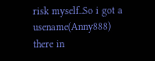risk myself..So i got a usename(Anny888) there in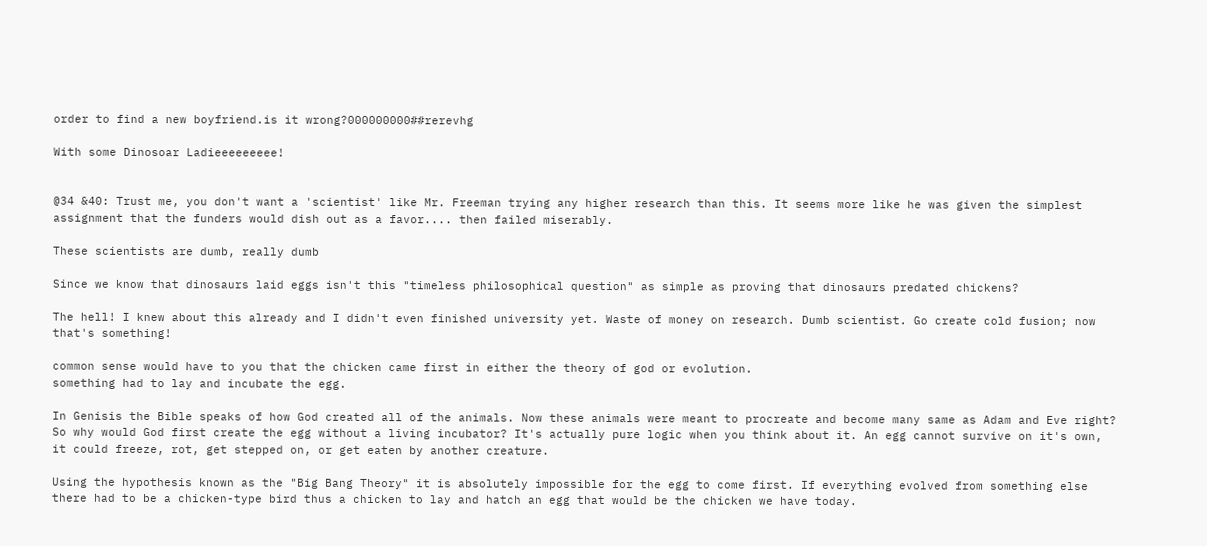order to find a new boyfriend.is it wrong?000000000##rerevhg

With some Dinosoar Ladieeeeeeeee!


@34 &40: Trust me, you don't want a 'scientist' like Mr. Freeman trying any higher research than this. It seems more like he was given the simplest assignment that the funders would dish out as a favor.... then failed miserably.

These scientists are dumb, really dumb

Since we know that dinosaurs laid eggs isn't this "timeless philosophical question" as simple as proving that dinosaurs predated chickens?

The hell! I knew about this already and I didn't even finished university yet. Waste of money on research. Dumb scientist. Go create cold fusion; now that's something!

common sense would have to you that the chicken came first in either the theory of god or evolution.
something had to lay and incubate the egg.

In Genisis the Bible speaks of how God created all of the animals. Now these animals were meant to procreate and become many same as Adam and Eve right? So why would God first create the egg without a living incubator? It's actually pure logic when you think about it. An egg cannot survive on it's own, it could freeze, rot, get stepped on, or get eaten by another creature.

Using the hypothesis known as the "Big Bang Theory" it is absolutely impossible for the egg to come first. If everything evolved from something else there had to be a chicken-type bird thus a chicken to lay and hatch an egg that would be the chicken we have today.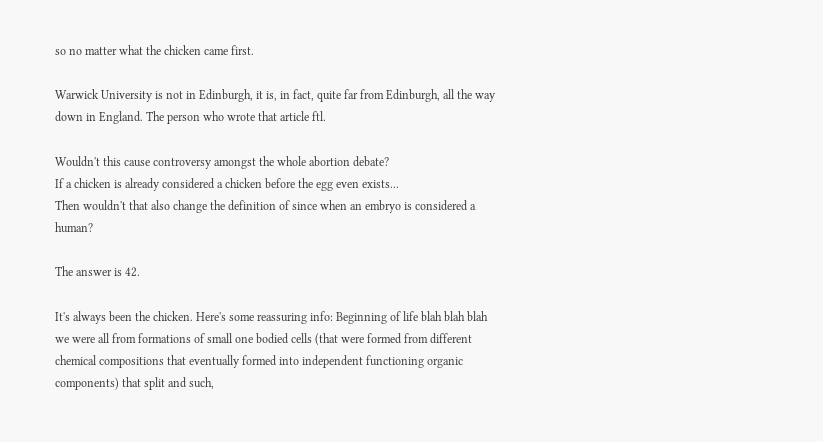so no matter what the chicken came first.

Warwick University is not in Edinburgh, it is, in fact, quite far from Edinburgh, all the way down in England. The person who wrote that article ftl.

Wouldn't this cause controversy amongst the whole abortion debate?
If a chicken is already considered a chicken before the egg even exists...
Then wouldn't that also change the definition of since when an embryo is considered a human?

The answer is 42.

It's always been the chicken. Here's some reassuring info: Beginning of life blah blah blah we were all from formations of small one bodied cells (that were formed from different chemical compositions that eventually formed into independent functioning organic components) that split and such,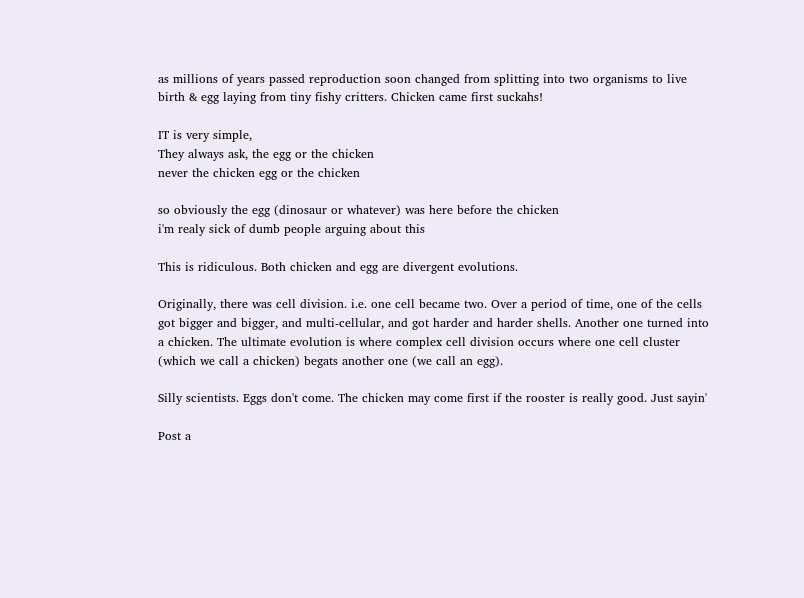as millions of years passed reproduction soon changed from splitting into two organisms to live birth & egg laying from tiny fishy critters. Chicken came first suckahs!

IT is very simple,
They always ask, the egg or the chicken
never the chicken egg or the chicken

so obviously the egg (dinosaur or whatever) was here before the chicken
i'm realy sick of dumb people arguing about this

This is ridiculous. Both chicken and egg are divergent evolutions.

Originally, there was cell division. i.e. one cell became two. Over a period of time, one of the cells got bigger and bigger, and multi-cellular, and got harder and harder shells. Another one turned into a chicken. The ultimate evolution is where complex cell division occurs where one cell cluster (which we call a chicken) begats another one (we call an egg).

Silly scientists. Eggs don't come. The chicken may come first if the rooster is really good. Just sayin'

Post a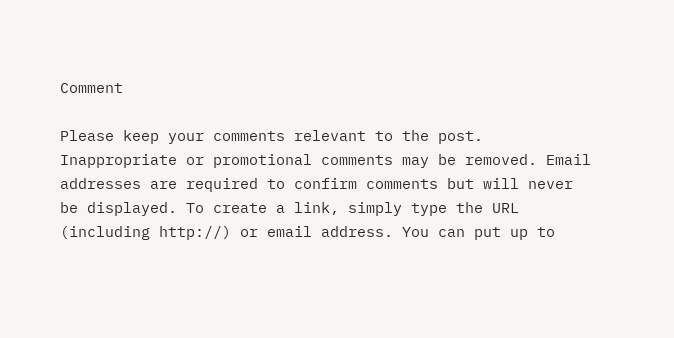Comment

Please keep your comments relevant to the post. Inappropriate or promotional comments may be removed. Email addresses are required to confirm comments but will never be displayed. To create a link, simply type the URL (including http://) or email address. You can put up to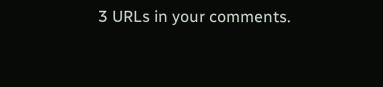3 URLs in your comments.